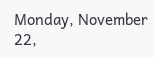Monday, November 22,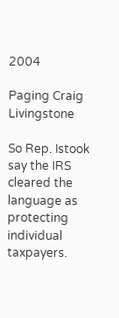2004

Paging Craig Livingstone

So Rep. Istook say the IRS cleared the language as protecting individual taxpayers.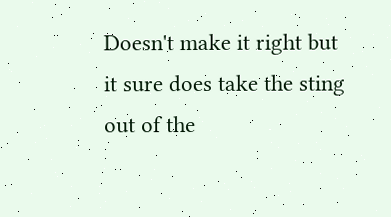Doesn't make it right but it sure does take the sting out of the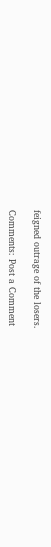feigned outrage of the losers.

Comments: Post a Comment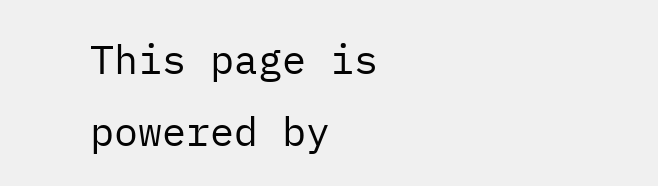This page is powered by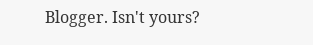Blogger. Isn't yours?